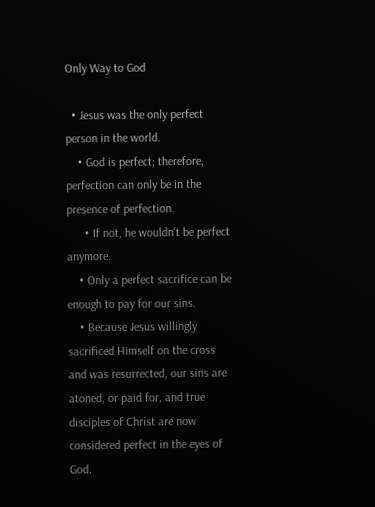Only Way to God

  • Jesus was the only perfect person in the world.
    • God is perfect; therefore, perfection can only be in the presence of perfection.
      • If not, he wouldn’t be perfect anymore.
    • Only a perfect sacrifice can be enough to pay for our sins.
    • Because Jesus willingly sacrificed Himself on the cross and was resurrected, our sins are atoned, or paid for, and true disciples of Christ are now considered perfect in the eyes of God.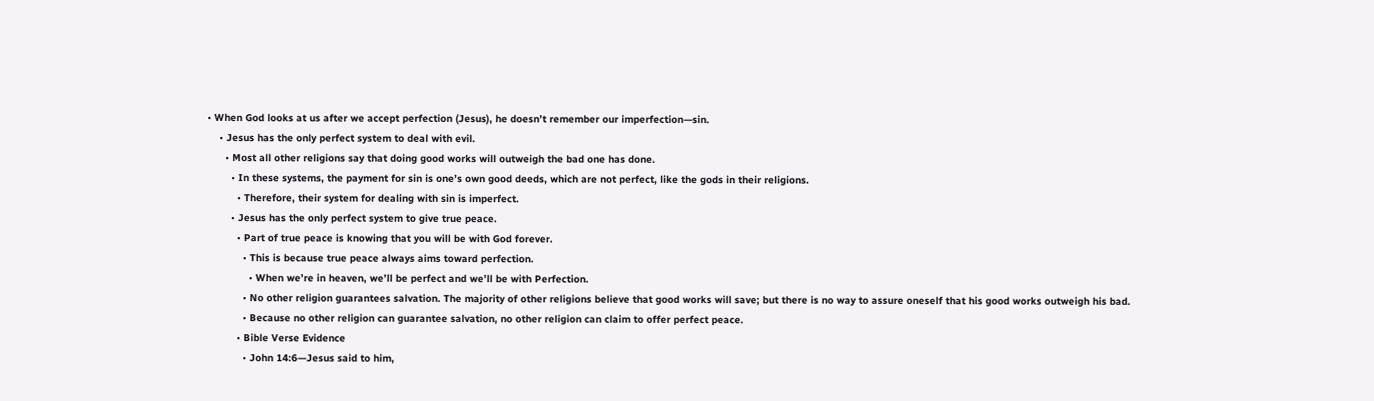• When God looks at us after we accept perfection (Jesus), he doesn’t remember our imperfection—sin.
    • Jesus has the only perfect system to deal with evil.
      • Most all other religions say that doing good works will outweigh the bad one has done.
        • In these systems, the payment for sin is one’s own good deeds, which are not perfect, like the gods in their religions.
          • Therefore, their system for dealing with sin is imperfect.
        • Jesus has the only perfect system to give true peace.
          • Part of true peace is knowing that you will be with God forever.
            • This is because true peace always aims toward perfection.
              • When we’re in heaven, we’ll be perfect and we’ll be with Perfection.
            • No other religion guarantees salvation. The majority of other religions believe that good works will save; but there is no way to assure oneself that his good works outweigh his bad.
            • Because no other religion can guarantee salvation, no other religion can claim to offer perfect peace.
          • Bible Verse Evidence
            • John 14:6—Jesus said to him,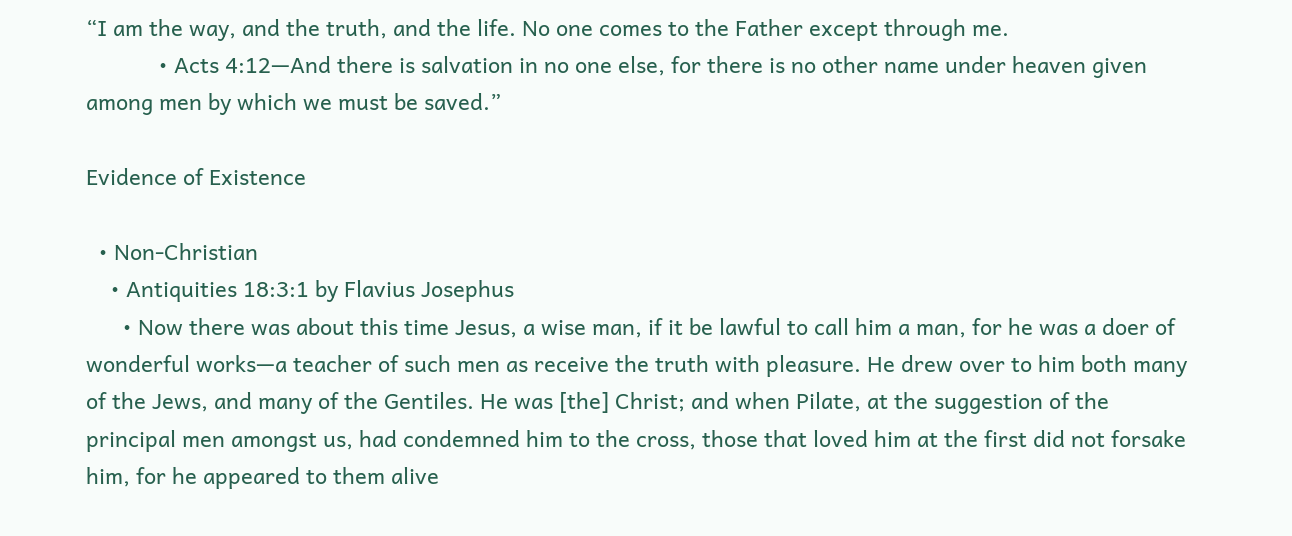“I am the way, and the truth, and the life. No one comes to the Father except through me.
            • Acts 4:12—And there is salvation in no one else, for there is no other name under heaven given among men by which we must be saved.”

Evidence of Existence

  • Non-Christian
    • Antiquities 18:3:1 by Flavius Josephus
      • Now there was about this time Jesus, a wise man, if it be lawful to call him a man, for he was a doer of wonderful works—a teacher of such men as receive the truth with pleasure. He drew over to him both many of the Jews, and many of the Gentiles. He was [the] Christ; and when Pilate, at the suggestion of the principal men amongst us, had condemned him to the cross, those that loved him at the first did not forsake him, for he appeared to them alive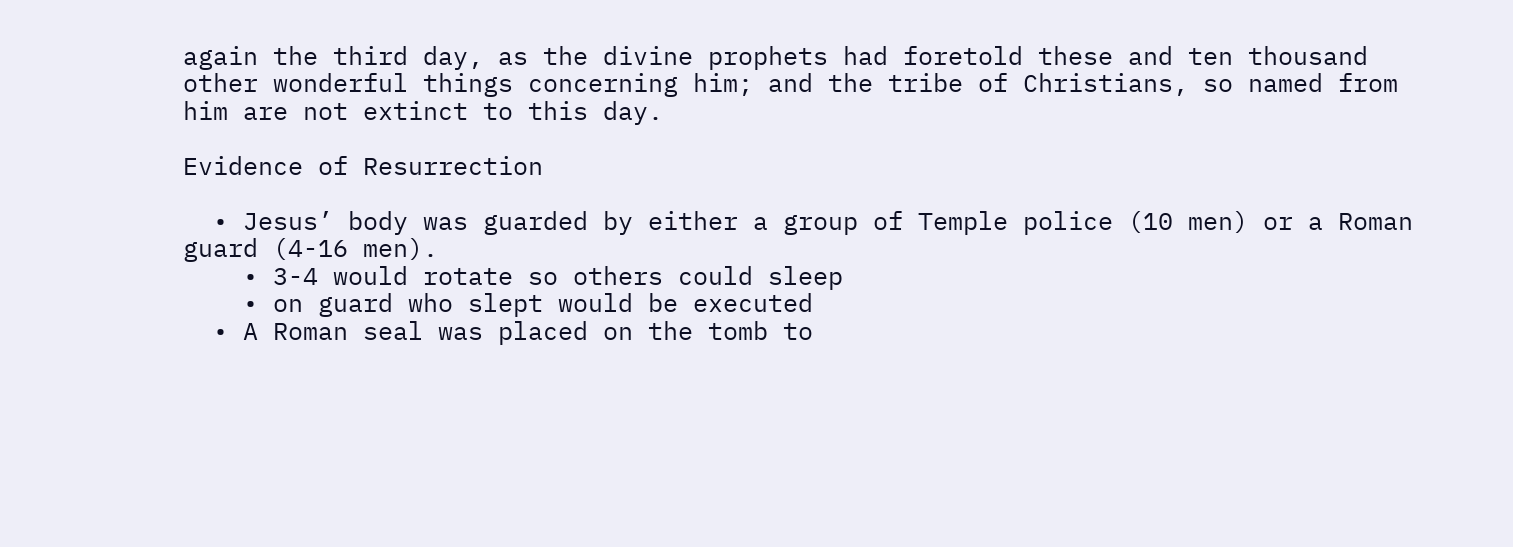again the third day, as the divine prophets had foretold these and ten thousand other wonderful things concerning him; and the tribe of Christians, so named from him are not extinct to this day.

Evidence of Resurrection

  • Jesus’ body was guarded by either a group of Temple police (10 men) or a Roman guard (4-16 men).
    • 3-4 would rotate so others could sleep
    • on guard who slept would be executed
  • A Roman seal was placed on the tomb to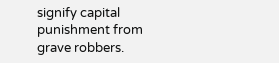signify capital punishment from grave robbers.